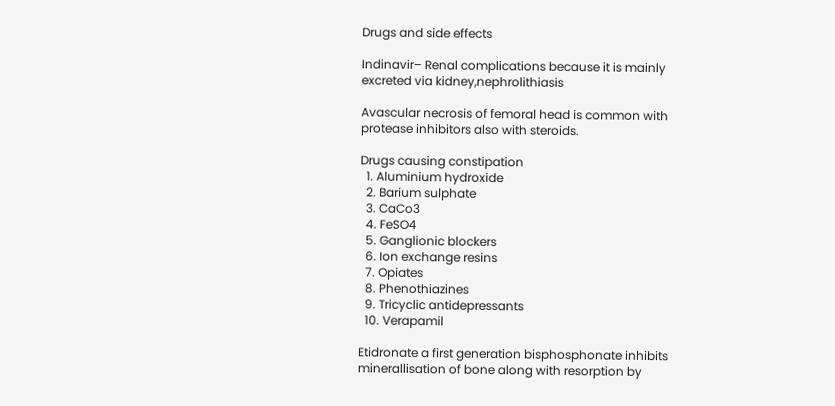Drugs and side effects

Indinavir– Renal complications because it is mainly excreted via kidney,nephrolithiasis

Avascular necrosis of femoral head is common with protease inhibitors also with steroids.

Drugs causing constipation
  1. Aluminium hydroxide
  2. Barium sulphate
  3. CaCo3
  4. FeSO4
  5. Ganglionic blockers
  6. Ion exchange resins
  7. Opiates
  8. Phenothiazines
  9. Tricyclic antidepressants
  10. Verapamil

Etidronate a first generation bisphosphonate inhibits minerallisation of bone along with resorption by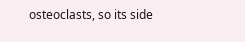osteoclasts, so its side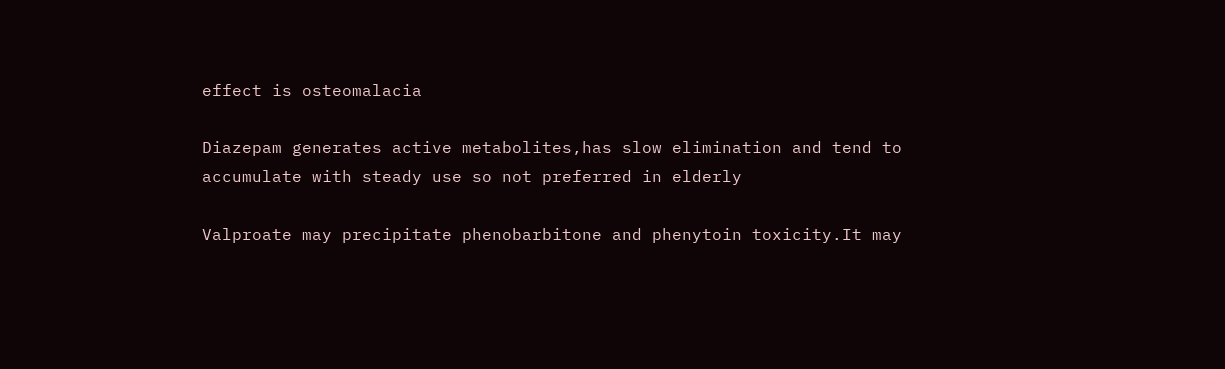effect is osteomalacia

Diazepam generates active metabolites,has slow elimination and tend to accumulate with steady use so not preferred in elderly

Valproate may precipitate phenobarbitone and phenytoin toxicity.It may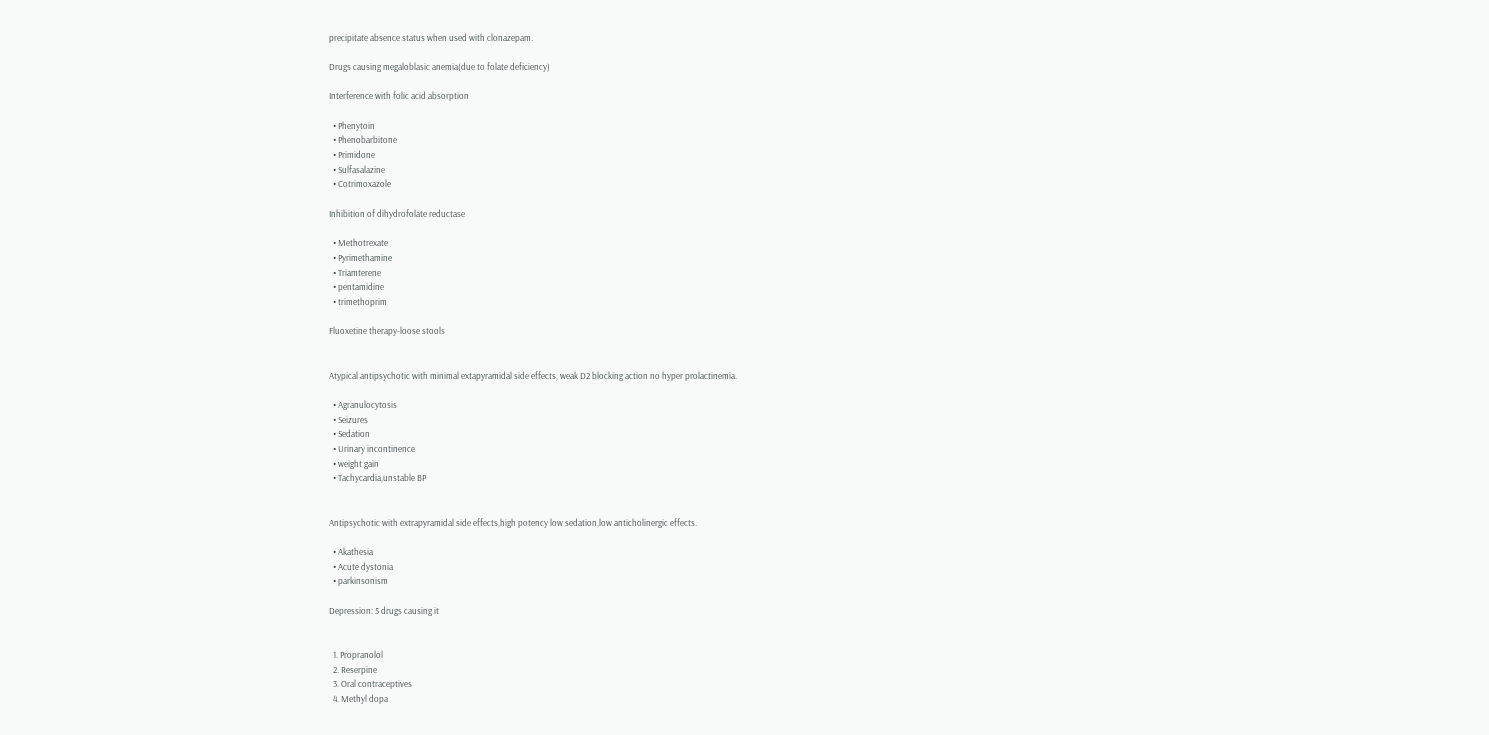precipitate absence status when used with clonazepam.

Drugs causing megaloblasic anemia(due to folate deficiency)

Interference with folic acid absorption

  • Phenytoin
  • Phenobarbitone
  • Primidone
  • Sulfasalazine
  • Cotrimoxazole

Inhibition of dihydrofolate reductase

  • Methotrexate
  • Pyrimethamine
  • Triamterene
  • pentamidine
  • trimethoprim

Fluoxetine therapy-loose stools


Atypical antipsychotic with minimal extapyramidal side effects, weak D2 blocking action no hyper prolactinemia.

  • Agranulocytosis
  • Seizures
  • Sedation
  • Urinary incontinence
  • weight gain
  • Tachycardia,unstable BP


Antipsychotic with extrapyramidal side effects,high potency low sedation,low anticholinergic effects.

  • Akathesia
  • Acute dystonia
  • parkinsonism

Depression: 5 drugs causing it


  1. Propranolol
  2. Reserpine
  3. Oral contraceptives
  4. Methyl dopa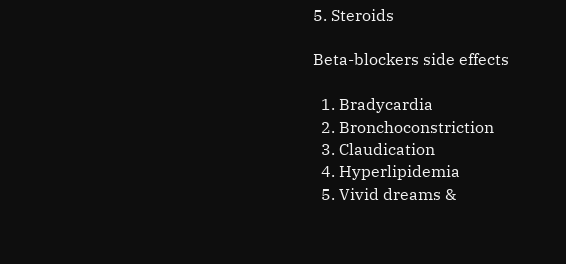5. Steroids

Beta-blockers side effects

  1. Bradycardia
  2. Bronchoconstriction
  3. Claudication
  4. Hyperlipidemia
  5. Vivid dreams &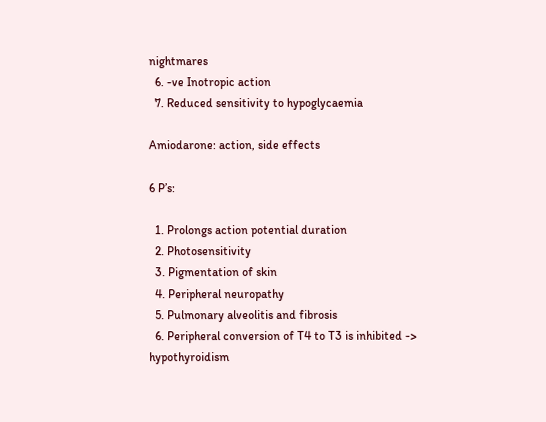nightmares
  6. -ve Inotropic action
  7. Reduced sensitivity to hypoglycaemia

Amiodarone: action, side effects

6 P’s:

  1. Prolongs action potential duration
  2. Photosensitivity
  3. Pigmentation of skin
  4. Peripheral neuropathy
  5. Pulmonary alveolitis and fibrosis
  6. Peripheral conversion of T4 to T3 is inhibited -> hypothyroidism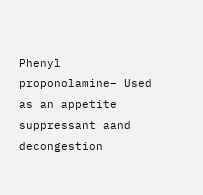Phenyl proponolamine– Used as an appetite suppressant aand decongestion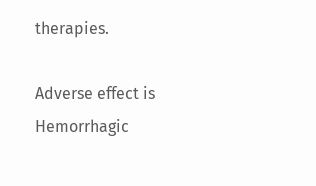therapies.

Adverse effect is Hemorrhagic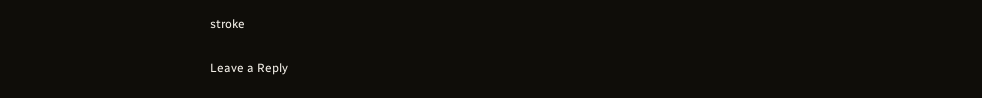stroke

Leave a Reply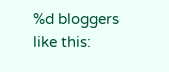%d bloggers like this: